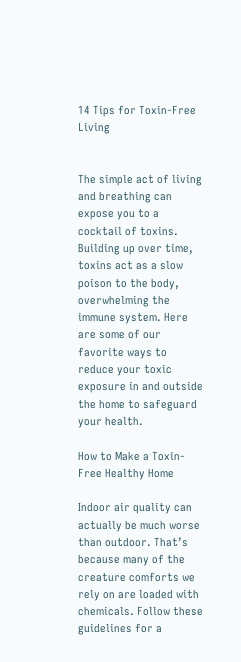14 Tips for Toxin-Free Living


The simple act of living and breathing can expose you to a cocktail of toxins. Building up over time, toxins act as a slow poison to the body, overwhelming the immune system. Here are some of our favorite ways to reduce your toxic exposure in and outside the home to safeguard your health.

How to Make a Toxin-Free Healthy Home

Indoor air quality can actually be much worse than outdoor. That’s because many of the creature comforts we rely on are loaded with chemicals. Follow these guidelines for a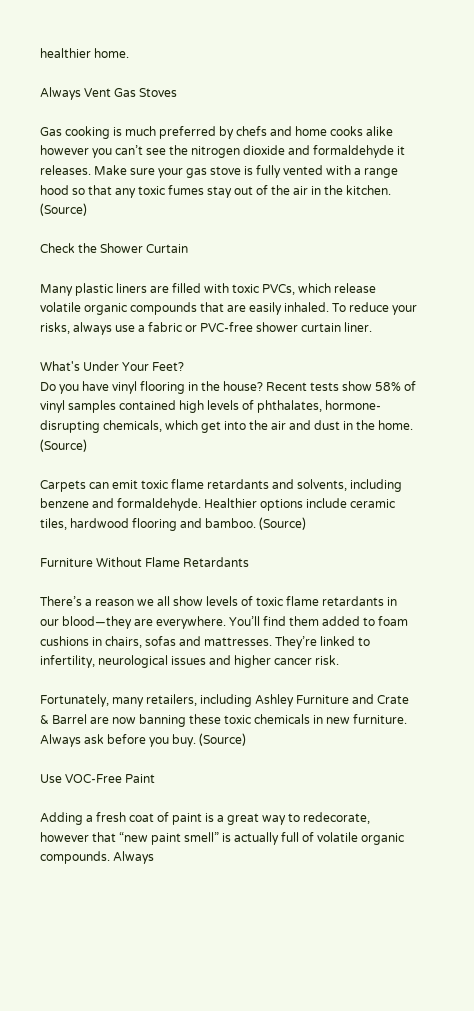healthier home.

Always Vent Gas Stoves

Gas cooking is much preferred by chefs and home cooks alike however you can’t see the nitrogen dioxide and formaldehyde it releases. Make sure your gas stove is fully vented with a range hood so that any toxic fumes stay out of the air in the kitchen. (Source)

Check the Shower Curtain

Many plastic liners are filled with toxic PVCs, which release volatile organic compounds that are easily inhaled. To reduce your risks, always use a fabric or PVC-free shower curtain liner.

What's Under Your Feet?
Do you have vinyl flooring in the house? Recent tests show 58% of vinyl samples contained high levels of phthalates, hormone-disrupting chemicals, which get into the air and dust in the home. (Source)

Carpets can emit toxic flame retardants and solvents, including benzene and formaldehyde. Healthier options include ceramic tiles, hardwood flooring and bamboo. (Source)

Furniture Without Flame Retardants

There’s a reason we all show levels of toxic flame retardants in our blood—they are everywhere. You’ll find them added to foam cushions in chairs, sofas and mattresses. They’re linked to infertility, neurological issues and higher cancer risk.

Fortunately, many retailers, including Ashley Furniture and Crate & Barrel are now banning these toxic chemicals in new furniture. Always ask before you buy. (Source)

Use VOC-Free Paint

Adding a fresh coat of paint is a great way to redecorate, however that “new paint smell” is actually full of volatile organic compounds. Always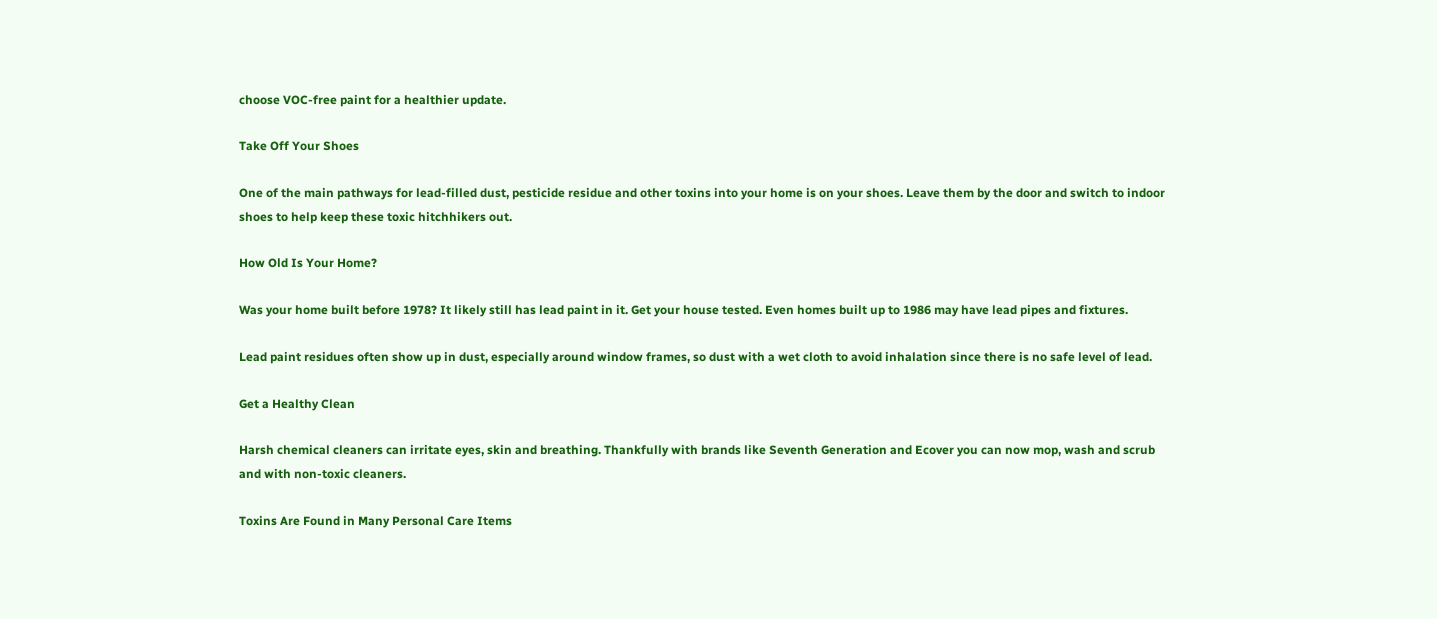choose VOC-free paint for a healthier update.

Take Off Your Shoes

One of the main pathways for lead-filled dust, pesticide residue and other toxins into your home is on your shoes. Leave them by the door and switch to indoor shoes to help keep these toxic hitchhikers out.

How Old Is Your Home?

Was your home built before 1978? It likely still has lead paint in it. Get your house tested. Even homes built up to 1986 may have lead pipes and fixtures.

Lead paint residues often show up in dust, especially around window frames, so dust with a wet cloth to avoid inhalation since there is no safe level of lead.

Get a Healthy Clean

Harsh chemical cleaners can irritate eyes, skin and breathing. Thankfully with brands like Seventh Generation and Ecover you can now mop, wash and scrub and with non-toxic cleaners.

Toxins Are Found in Many Personal Care Items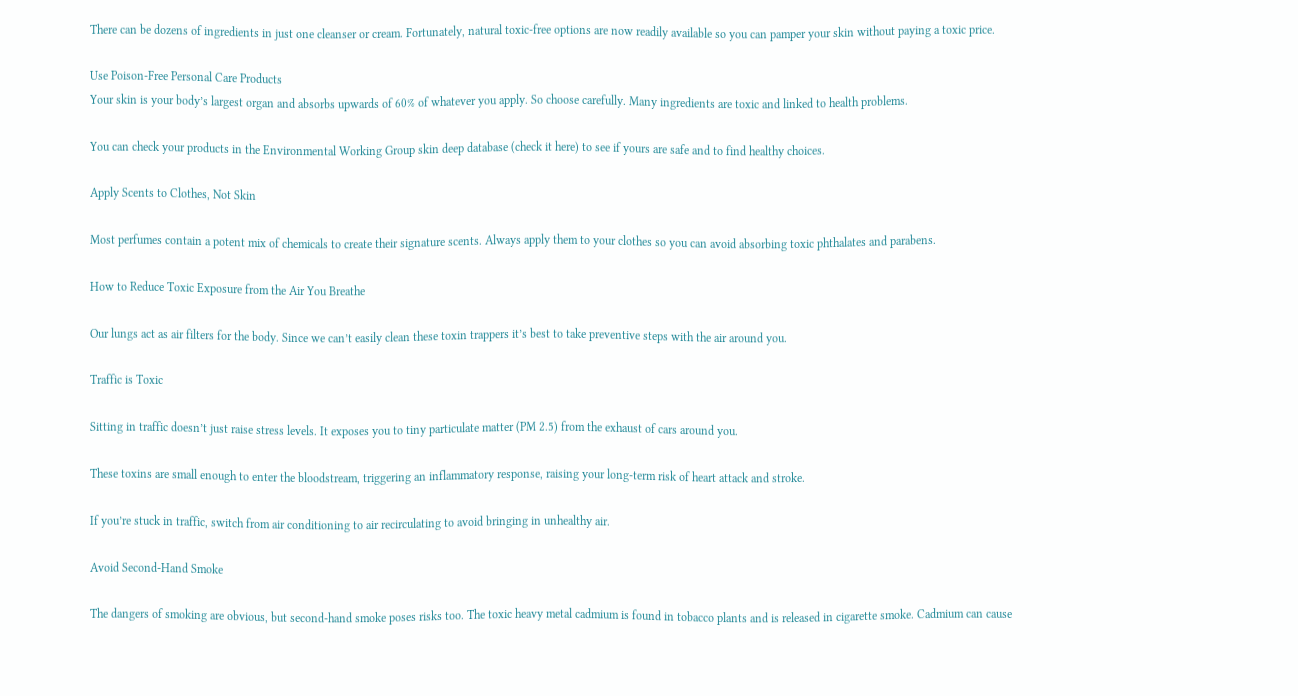There can be dozens of ingredients in just one cleanser or cream. Fortunately, natural toxic-free options are now readily available so you can pamper your skin without paying a toxic price.

Use Poison-Free Personal Care Products
Your skin is your body’s largest organ and absorbs upwards of 60% of whatever you apply. So choose carefully. Many ingredients are toxic and linked to health problems.

You can check your products in the Environmental Working Group skin deep database (check it here) to see if yours are safe and to find healthy choices.

Apply Scents to Clothes, Not Skin

Most perfumes contain a potent mix of chemicals to create their signature scents. Always apply them to your clothes so you can avoid absorbing toxic phthalates and parabens.

How to Reduce Toxic Exposure from the Air You Breathe

Our lungs act as air filters for the body. Since we can’t easily clean these toxin trappers it’s best to take preventive steps with the air around you.

Traffic is Toxic

Sitting in traffic doesn’t just raise stress levels. It exposes you to tiny particulate matter (PM 2.5) from the exhaust of cars around you.

These toxins are small enough to enter the bloodstream, triggering an inflammatory response, raising your long-term risk of heart attack and stroke.

If you’re stuck in traffic, switch from air conditioning to air recirculating to avoid bringing in unhealthy air.

Avoid Second-Hand Smoke

The dangers of smoking are obvious, but second-hand smoke poses risks too. The toxic heavy metal cadmium is found in tobacco plants and is released in cigarette smoke. Cadmium can cause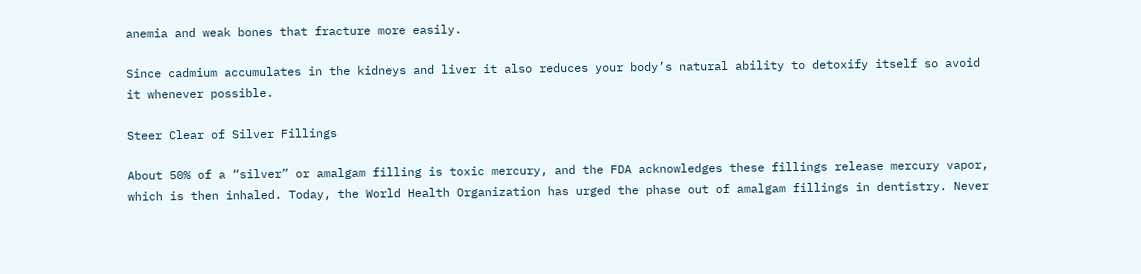anemia and weak bones that fracture more easily.

Since cadmium accumulates in the kidneys and liver it also reduces your body’s natural ability to detoxify itself so avoid it whenever possible.

Steer Clear of Silver Fillings

About 50% of a “silver” or amalgam filling is toxic mercury, and the FDA acknowledges these fillings release mercury vapor, which is then inhaled. Today, the World Health Organization has urged the phase out of amalgam fillings in dentistry. Never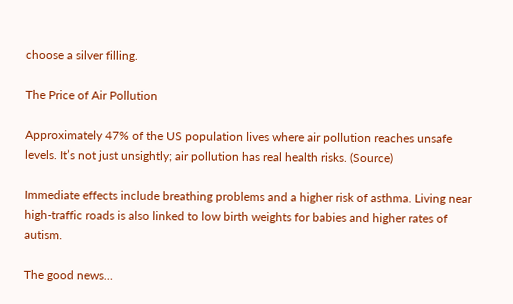choose a silver filling.

The Price of Air Pollution

Approximately 47% of the US population lives where air pollution reaches unsafe levels. It’s not just unsightly; air pollution has real health risks. (Source)

Immediate effects include breathing problems and a higher risk of asthma. Living near high-traffic roads is also linked to low birth weights for babies and higher rates of autism.

The good news…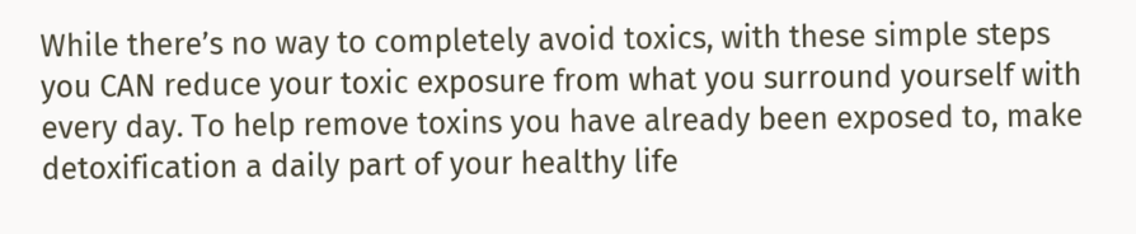While there’s no way to completely avoid toxics, with these simple steps you CAN reduce your toxic exposure from what you surround yourself with every day. To help remove toxins you have already been exposed to, make detoxification a daily part of your healthy life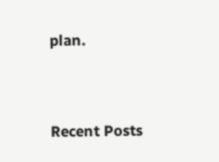plan.


Recent Posts